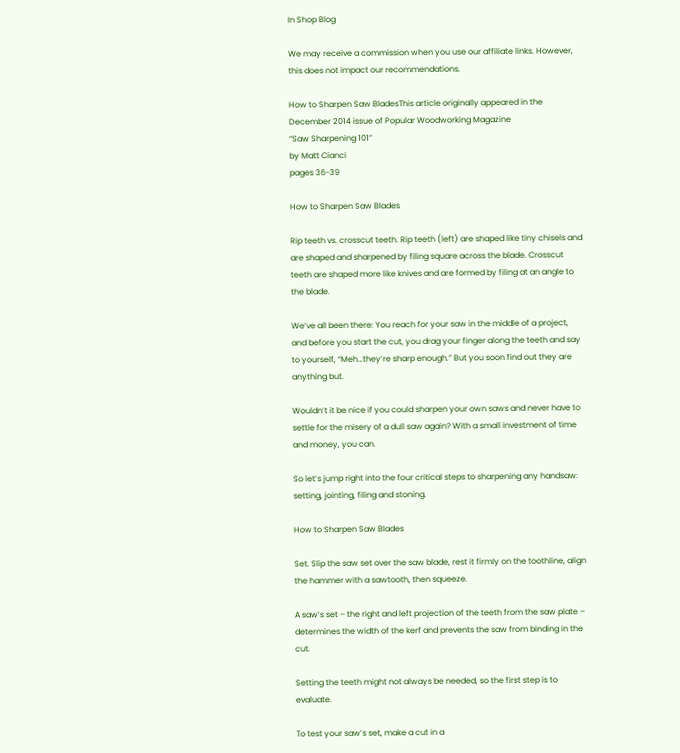In Shop Blog

We may receive a commission when you use our affiliate links. However, this does not impact our recommendations.

How to Sharpen Saw BladesThis article originally appeared in the December 2014 issue of Popular Woodworking Magazine
“Saw Sharpening 101”
by Matt Cianci
pages 36-39

How to Sharpen Saw Blades

Rip teeth vs. crosscut teeth. Rip teeth (left) are shaped like tiny chisels and are shaped and sharpened by filing square across the blade. Crosscut teeth are shaped more like knives and are formed by filing at an angle to the blade.

We’ve all been there: You reach for your saw in the middle of a project, and before you start the cut, you drag your finger along the teeth and say to yourself, “Meh…they’re sharp enough.” But you soon find out they are anything but.

Wouldn’t it be nice if you could sharpen your own saws and never have to settle for the misery of a dull saw again? With a small investment of time and money, you can.

So let’s jump right into the four critical steps to sharpening any handsaw: setting, jointing, filing and stoning.

How to Sharpen Saw Blades

Set. Slip the saw set over the saw blade, rest it firmly on the toothline, align the hammer with a sawtooth, then squeeze.

A saw’s set – the right and left projection of the teeth from the saw plate – determines the width of the kerf and prevents the saw from binding in the cut.

Setting the teeth might not always be needed, so the first step is to evaluate.

To test your saw’s set, make a cut in a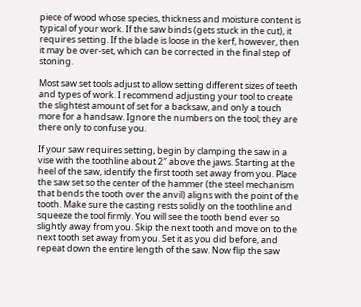piece of wood whose species, thickness and moisture content is typical of your work. If the saw binds (gets stuck in the cut), it requires setting. If the blade is loose in the kerf, however, then it may be over-set, which can be corrected in the final step of stoning.

Most saw set tools adjust to allow setting different sizes of teeth and types of work. I recommend adjusting your tool to create the slightest amount of set for a backsaw, and only a touch more for a handsaw. Ignore the numbers on the tool; they are there only to confuse you.

If your saw requires setting, begin by clamping the saw in a vise with the toothline about 2″ above the jaws. Starting at the heel of the saw, identify the first tooth set away from you. Place the saw set so the center of the hammer (the steel mechanism that bends the tooth over the anvil) aligns with the point of the tooth. Make sure the casting rests solidly on the toothline and squeeze the tool firmly. You will see the tooth bend ever so slightly away from you. Skip the next tooth and move on to the next tooth set away from you. Set it as you did before, and repeat down the entire length of the saw. Now flip the saw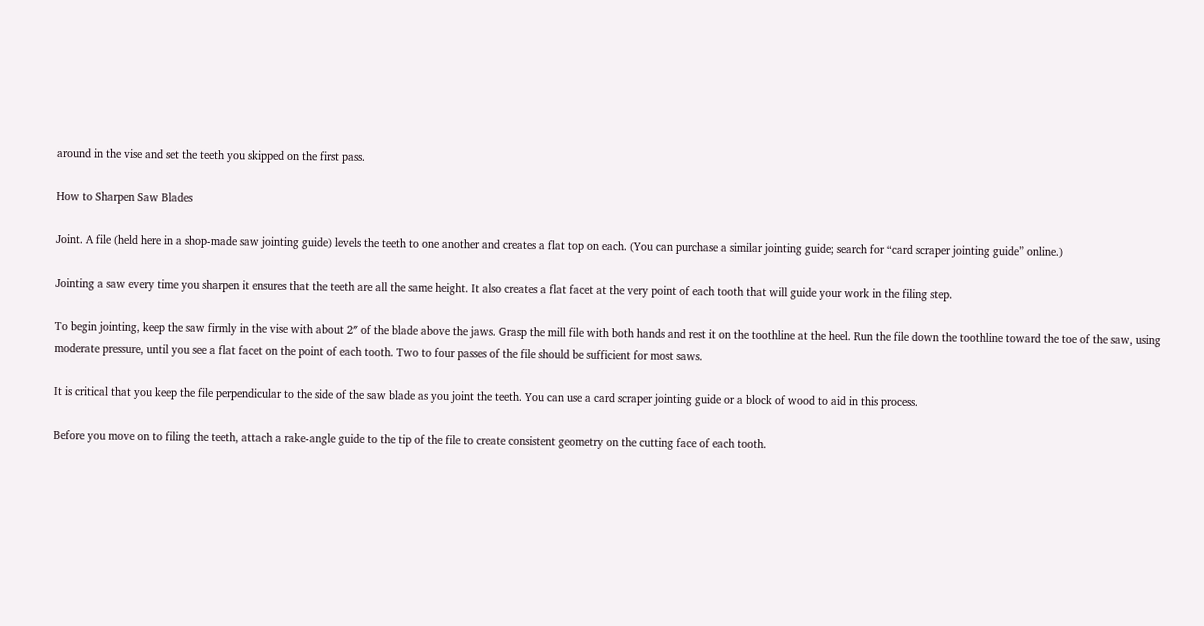around in the vise and set the teeth you skipped on the first pass.

How to Sharpen Saw Blades

Joint. A file (held here in a shop-made saw jointing guide) levels the teeth to one another and creates a flat top on each. (You can purchase a similar jointing guide; search for “card scraper jointing guide” online.)

Jointing a saw every time you sharpen it ensures that the teeth are all the same height. It also creates a flat facet at the very point of each tooth that will guide your work in the filing step.

To begin jointing, keep the saw firmly in the vise with about 2″ of the blade above the jaws. Grasp the mill file with both hands and rest it on the toothline at the heel. Run the file down the toothline toward the toe of the saw, using moderate pressure, until you see a flat facet on the point of each tooth. Two to four passes of the file should be sufficient for most saws.

It is critical that you keep the file perpendicular to the side of the saw blade as you joint the teeth. You can use a card scraper jointing guide or a block of wood to aid in this process.

Before you move on to filing the teeth, attach a rake-angle guide to the tip of the file to create consistent geometry on the cutting face of each tooth.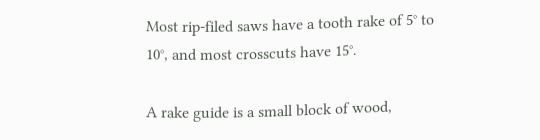Most rip-filed saws have a tooth rake of 5° to 10°, and most crosscuts have 15°.

A rake guide is a small block of wood,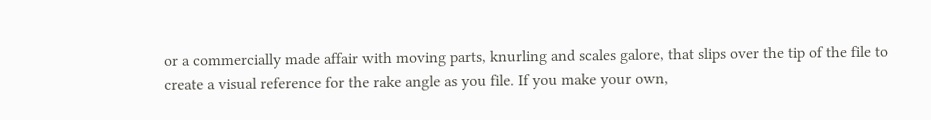or a commercially made affair with moving parts, knurling and scales galore, that slips over the tip of the file to create a visual reference for the rake angle as you file. If you make your own,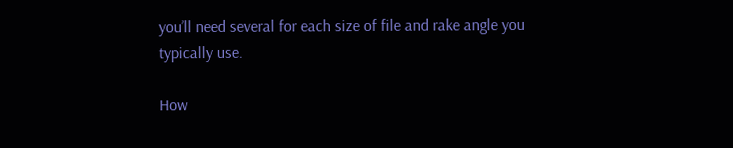you’ll need several for each size of file and rake angle you typically use.

How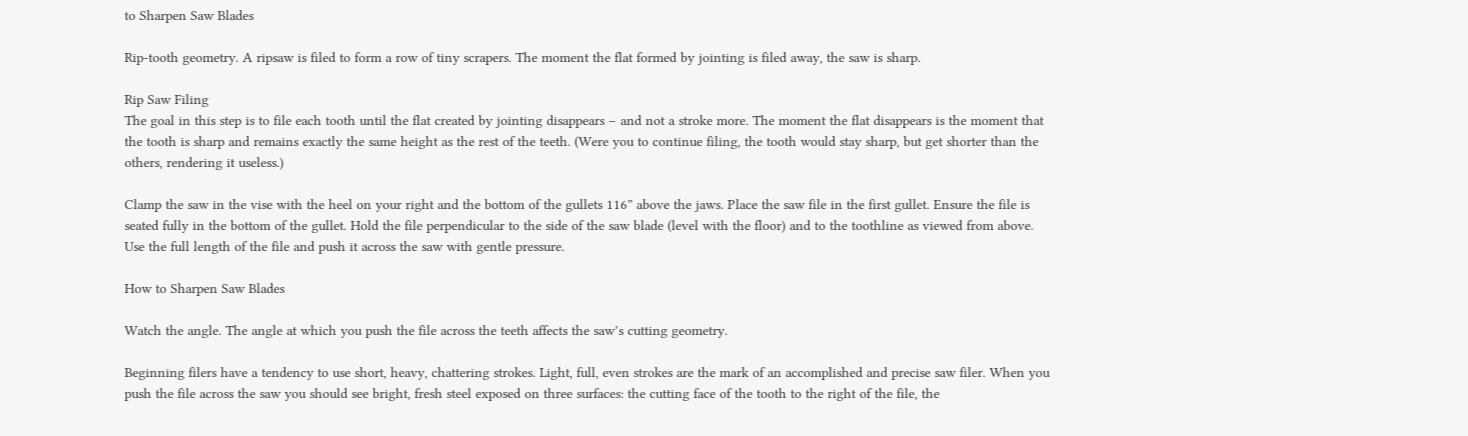to Sharpen Saw Blades

Rip-tooth geometry. A ripsaw is filed to form a row of tiny scrapers. The moment the flat formed by jointing is filed away, the saw is sharp.

Rip Saw Filing
The goal in this step is to file each tooth until the flat created by jointing disappears – and not a stroke more. The moment the flat disappears is the moment that the tooth is sharp and remains exactly the same height as the rest of the teeth. (Were you to continue filing, the tooth would stay sharp, but get shorter than the others, rendering it useless.)

Clamp the saw in the vise with the heel on your right and the bottom of the gullets 116” above the jaws. Place the saw file in the first gullet. Ensure the file is seated fully in the bottom of the gullet. Hold the file perpendicular to the side of the saw blade (level with the floor) and to the toothline as viewed from above. Use the full length of the file and push it across the saw with gentle pressure.

How to Sharpen Saw Blades

Watch the angle. The angle at which you push the file across the teeth affects the saw’s cutting geometry.

Beginning filers have a tendency to use short, heavy, chattering strokes. Light, full, even strokes are the mark of an accomplished and precise saw filer. When you push the file across the saw you should see bright, fresh steel exposed on three surfaces: the cutting face of the tooth to the right of the file, the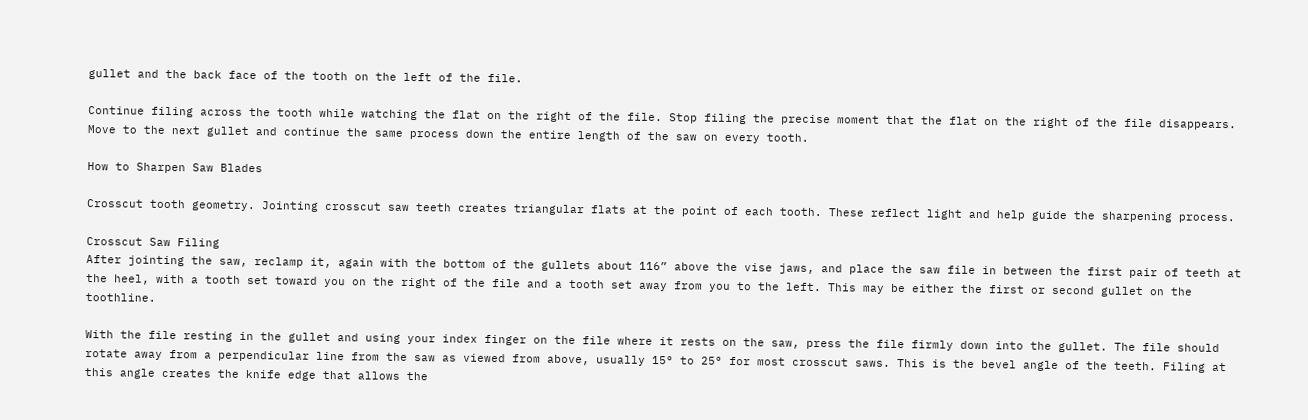gullet and the back face of the tooth on the left of the file.

Continue filing across the tooth while watching the flat on the right of the file. Stop filing the precise moment that the flat on the right of the file disappears. Move to the next gullet and continue the same process down the entire length of the saw on every tooth.

How to Sharpen Saw Blades

Crosscut tooth geometry. Jointing crosscut saw teeth creates triangular flats at the point of each tooth. These reflect light and help guide the sharpening process.

Crosscut Saw Filing
After jointing the saw, reclamp it, again with the bottom of the gullets about 116” above the vise jaws, and place the saw file in between the first pair of teeth at the heel, with a tooth set toward you on the right of the file and a tooth set away from you to the left. This may be either the first or second gullet on the toothline.

With the file resting in the gullet and using your index finger on the file where it rests on the saw, press the file firmly down into the gullet. The file should rotate away from a perpendicular line from the saw as viewed from above, usually 15° to 25° for most crosscut saws. This is the bevel angle of the teeth. Filing at this angle creates the knife edge that allows the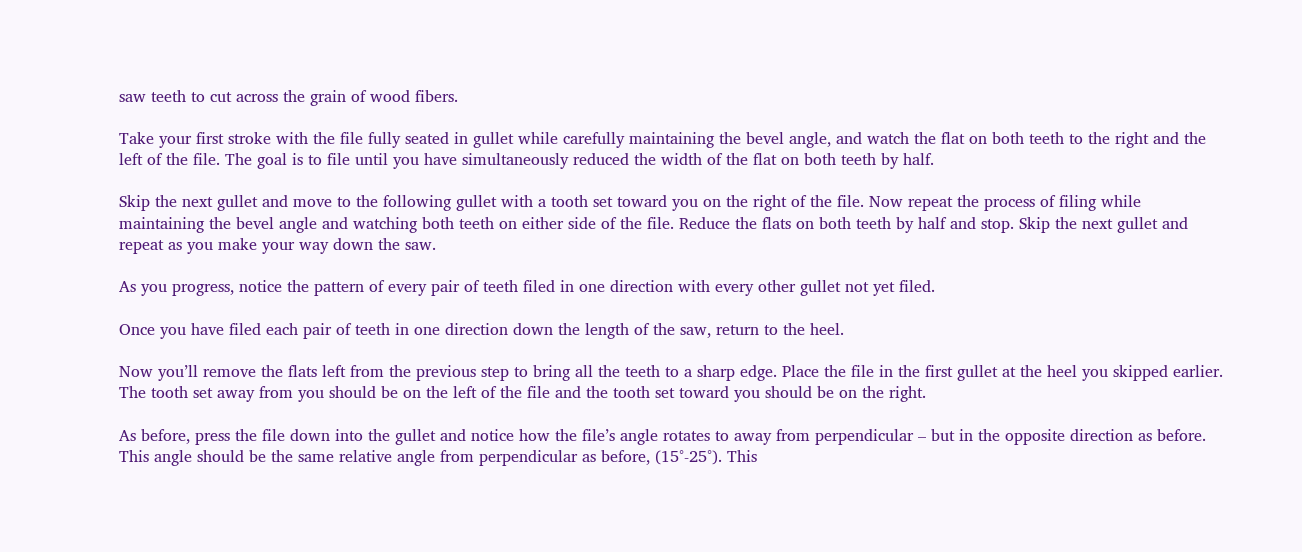saw teeth to cut across the grain of wood fibers.

Take your first stroke with the file fully seated in gullet while carefully maintaining the bevel angle, and watch the flat on both teeth to the right and the left of the file. The goal is to file until you have simultaneously reduced the width of the flat on both teeth by half.

Skip the next gullet and move to the following gullet with a tooth set toward you on the right of the file. Now repeat the process of filing while maintaining the bevel angle and watching both teeth on either side of the file. Reduce the flats on both teeth by half and stop. Skip the next gullet and repeat as you make your way down the saw.

As you progress, notice the pattern of every pair of teeth filed in one direction with every other gullet not yet filed.

Once you have filed each pair of teeth in one direction down the length of the saw, return to the heel.

Now you’ll remove the flats left from the previous step to bring all the teeth to a sharp edge. Place the file in the first gullet at the heel you skipped earlier. The tooth set away from you should be on the left of the file and the tooth set toward you should be on the right.

As before, press the file down into the gullet and notice how the file’s angle rotates to away from perpendicular – but in the opposite direction as before. This angle should be the same relative angle from perpendicular as before, (15°-25°). This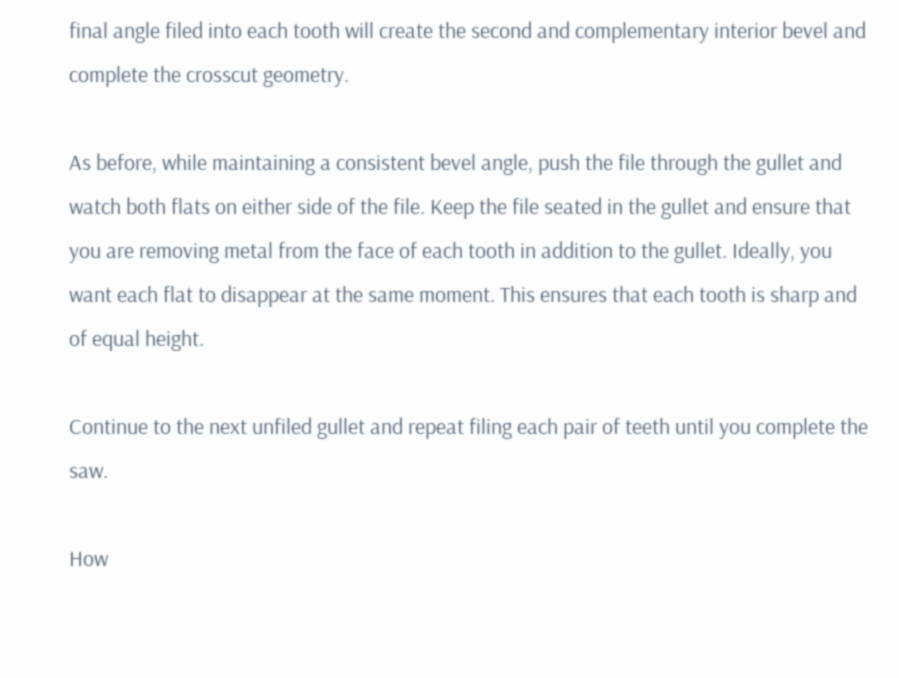final angle filed into each tooth will create the second and complementary interior bevel and complete the crosscut geometry.

As before, while maintaining a consistent bevel angle, push the file through the gullet and watch both flats on either side of the file. Keep the file seated in the gullet and ensure that you are removing metal from the face of each tooth in addition to the gullet. Ideally, you want each flat to disappear at the same moment. This ensures that each tooth is sharp and of equal height.

Continue to the next unfiled gullet and repeat filing each pair of teeth until you complete the saw.

How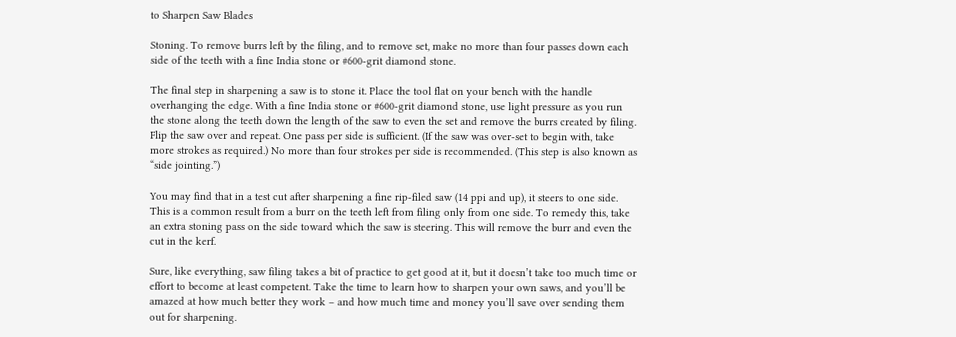to Sharpen Saw Blades

Stoning. To remove burrs left by the filing, and to remove set, make no more than four passes down each side of the teeth with a fine India stone or #600-grit diamond stone.

The final step in sharpening a saw is to stone it. Place the tool flat on your bench with the handle overhanging the edge. With a fine India stone or #600-grit diamond stone, use light pressure as you run the stone along the teeth down the length of the saw to even the set and remove the burrs created by filing. Flip the saw over and repeat. One pass per side is sufficient. (If the saw was over-set to begin with, take more strokes as required.) No more than four strokes per side is recommended. (This step is also known as “side jointing.”)

You may find that in a test cut after sharpening a fine rip-filed saw (14 ppi and up), it steers to one side. This is a common result from a burr on the teeth left from filing only from one side. To remedy this, take an extra stoning pass on the side toward which the saw is steering. This will remove the burr and even the cut in the kerf.

Sure, like everything, saw filing takes a bit of practice to get good at it, but it doesn’t take too much time or effort to become at least competent. Take the time to learn how to sharpen your own saws, and you’ll be amazed at how much better they work – and how much time and money you’ll save over sending them out for sharpening.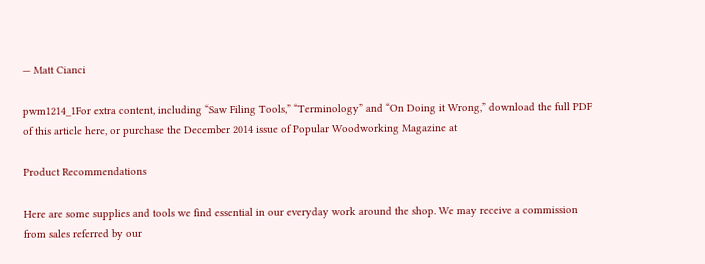— Matt Cianci

pwm1214_1For extra content, including “Saw Filing Tools,” “Terminology” and “On Doing it Wrong,” download the full PDF of this article here, or purchase the December 2014 issue of Popular Woodworking Magazine at

Product Recommendations

Here are some supplies and tools we find essential in our everyday work around the shop. We may receive a commission from sales referred by our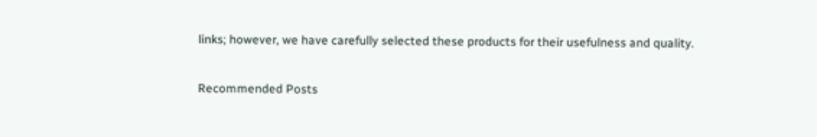links; however, we have carefully selected these products for their usefulness and quality.

Recommended Posts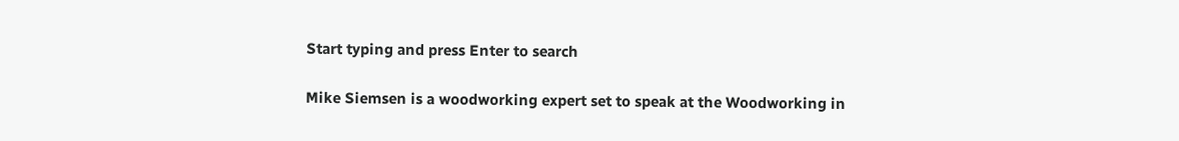Start typing and press Enter to search

Mike Siemsen is a woodworking expert set to speak at the Woodworking in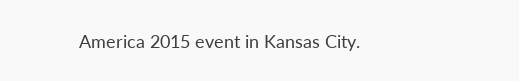America 2015 event in Kansas City.